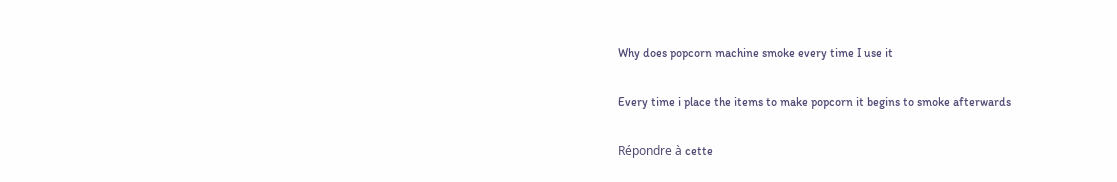Why does popcorn machine smoke every time I use it

Every time i place the items to make popcorn it begins to smoke afterwards

Répondre à cette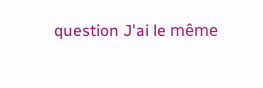question J'ai le même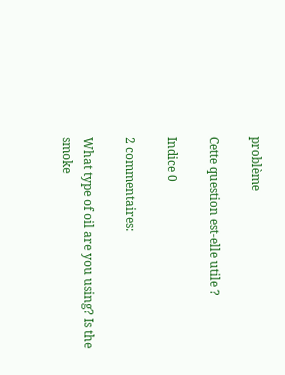problème

Cette question est-elle utile ?

Indice 0

2 commentaires:

What type of oil are you using? Is the smoke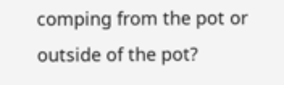comping from the pot or outside of the pot?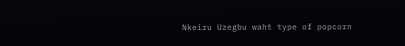Nkeiru Uzegbu waht type of popcorn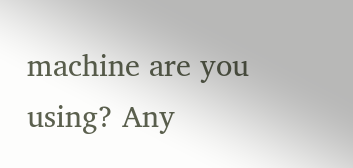machine are you using? Any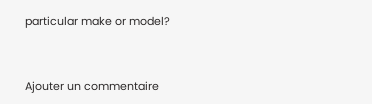particular make or model?


Ajouter un commentaire